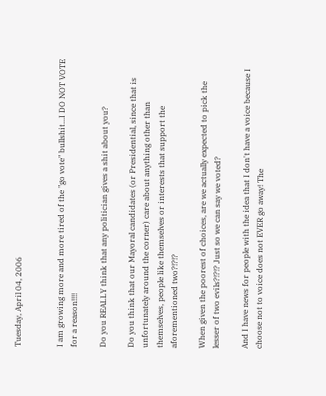Tuesday, April 04, 2006


I am growing more and more tired of the "go vote" bullshit...I DO NOT VOTE for a reason!!!!

Do you REALLY think that any politician gives a shit about you?

Do you think that our Mayoral candidates (or Presidential, since that is unfortunately around the corner) care about anything other than themselves, people like themselves or interests that support the aforementioned two?!?!?

When given the poorest of choices, are we actually expected to pick the lesser of two evils?!?!? Just so we can say we voted?

And I have news for people with the idea that I don't have a voice because I choose not to voice does not EVER go away! The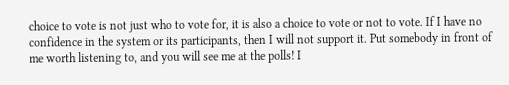choice to vote is not just who to vote for, it is also a choice to vote or not to vote. If I have no confidence in the system or its participants, then I will not support it. Put somebody in front of me worth listening to, and you will see me at the polls! I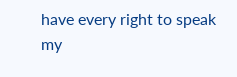have every right to speak my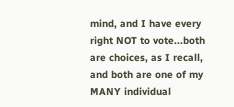mind, and I have every right NOT to vote...both are choices, as I recall, and both are one of my MANY individual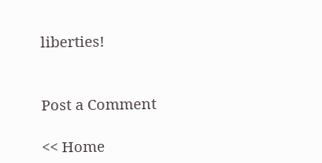liberties!


Post a Comment

<< Home